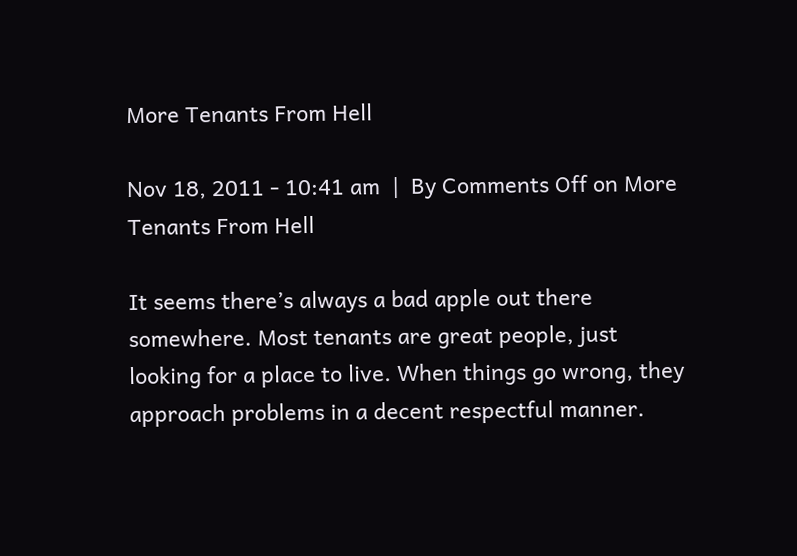More Tenants From Hell

Nov 18, 2011 - 10:41 am  |  By Comments Off on More Tenants From Hell

It seems there’s always a bad apple out there somewhere. Most tenants are great people, just looking for a place to live. When things go wrong, they approach problems in a decent respectful manner.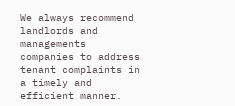We always recommend landlords and managements companies to address tenant complaints in a timely and efficient manner.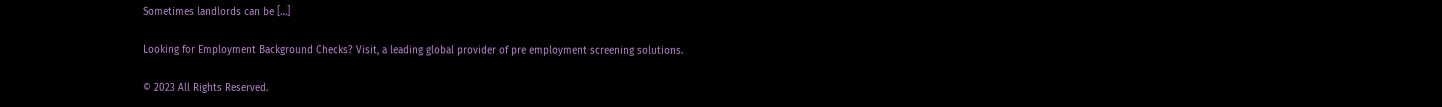Sometimes landlords can be […]

Looking for Employment Background Checks? Visit, a leading global provider of pre employment screening solutions.

© 2023 All Rights Reserved.